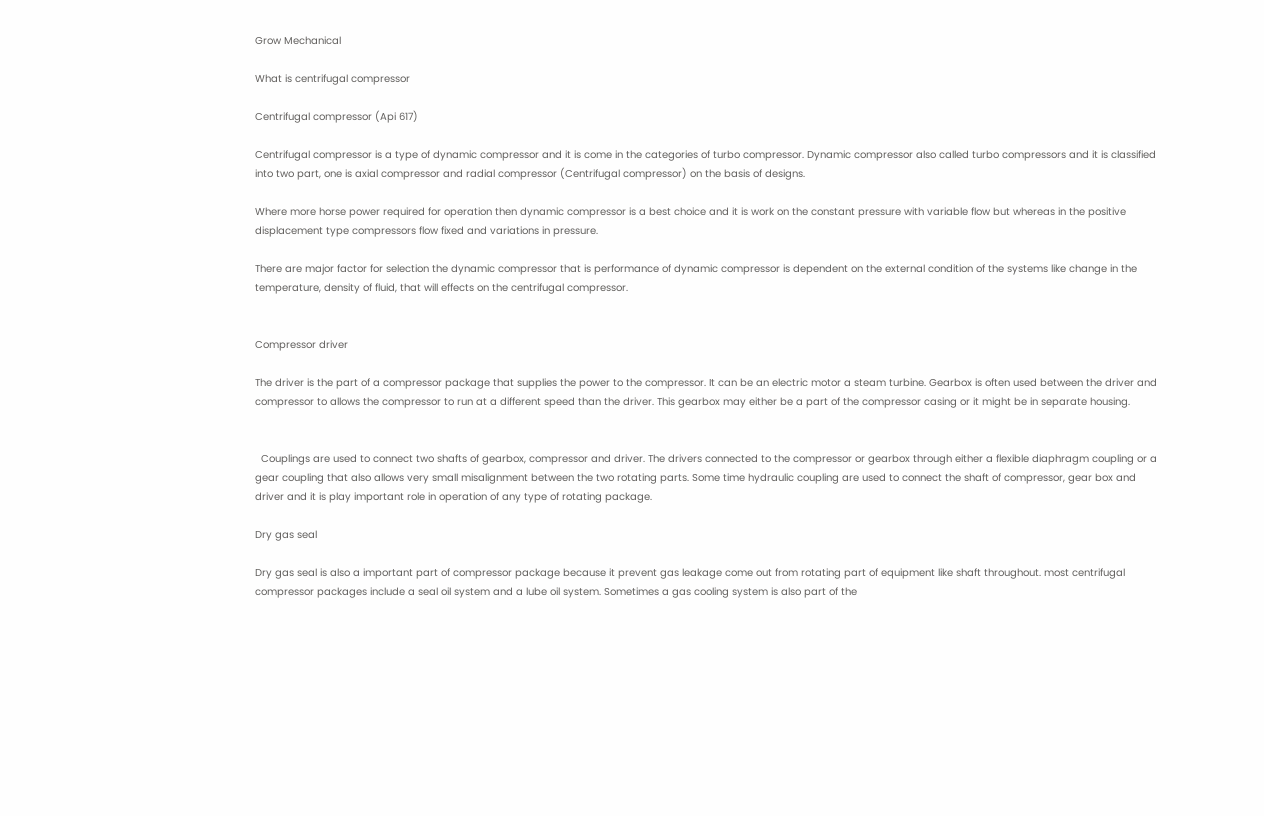Grow Mechanical

What is centrifugal compressor

Centrifugal compressor (Api 617)

Centrifugal compressor is a type of dynamic compressor and it is come in the categories of turbo compressor. Dynamic compressor also called turbo compressors and it is classified into two part, one is axial compressor and radial compressor (Centrifugal compressor) on the basis of designs.

Where more horse power required for operation then dynamic compressor is a best choice and it is work on the constant pressure with variable flow but whereas in the positive displacement type compressors flow fixed and variations in pressure.

There are major factor for selection the dynamic compressor that is performance of dynamic compressor is dependent on the external condition of the systems like change in the temperature, density of fluid, that will effects on the centrifugal compressor.


Compressor driver

The driver is the part of a compressor package that supplies the power to the compressor. It can be an electric motor a steam turbine. Gearbox is often used between the driver and compressor to allows the compressor to run at a different speed than the driver. This gearbox may either be a part of the compressor casing or it might be in separate housing.


  Couplings are used to connect two shafts of gearbox, compressor and driver. The drivers connected to the compressor or gearbox through either a flexible diaphragm coupling or a gear coupling that also allows very small misalignment between the two rotating parts. Some time hydraulic coupling are used to connect the shaft of compressor, gear box and driver and it is play important role in operation of any type of rotating package.

Dry gas seal

Dry gas seal is also a important part of compressor package because it prevent gas leakage come out from rotating part of equipment like shaft throughout. most centrifugal compressor packages include a seal oil system and a lube oil system. Sometimes a gas cooling system is also part of the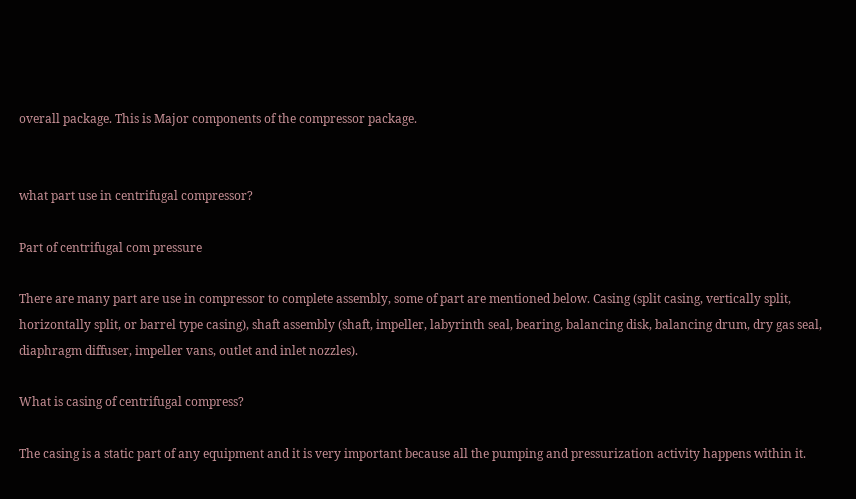overall package. This is Major components of the compressor package.


what part use in centrifugal compressor?

Part of centrifugal com pressure

There are many part are use in compressor to complete assembly, some of part are mentioned below. Casing (split casing, vertically split, horizontally split, or barrel type casing), shaft assembly (shaft, impeller, labyrinth seal, bearing, balancing disk, balancing drum, dry gas seal, diaphragm diffuser, impeller vans, outlet and inlet nozzles).

What is casing of centrifugal compress?

The casing is a static part of any equipment and it is very important because all the pumping and pressurization activity happens within it.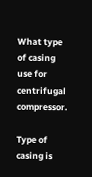What type of casing use for centrifugal compressor.

Type of casing is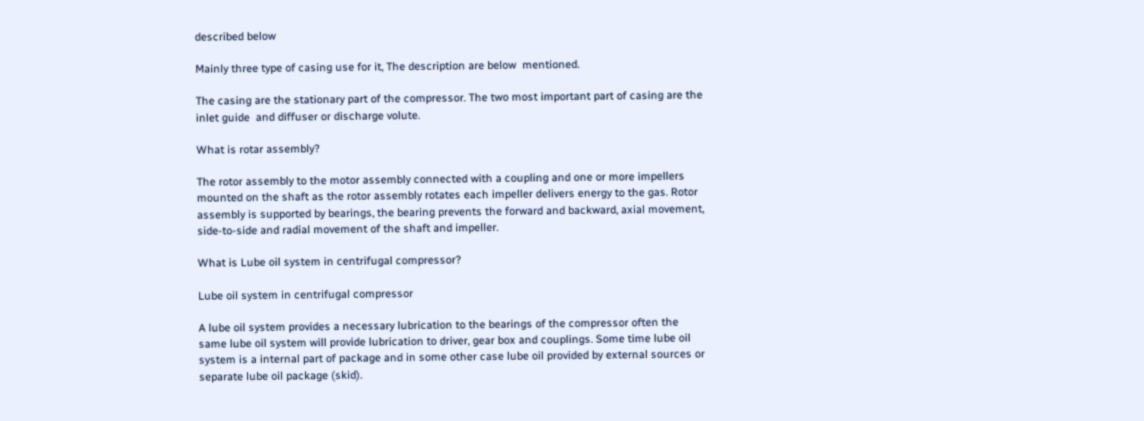described below

Mainly three type of casing use for it, The description are below  mentioned.

The casing are the stationary part of the compressor. The two most important part of casing are the inlet guide  and diffuser or discharge volute.

What is rotar assembly?

The rotor assembly to the motor assembly connected with a coupling and one or more impellers mounted on the shaft as the rotor assembly rotates each impeller delivers energy to the gas. Rotor assembly is supported by bearings, the bearing prevents the forward and backward, axial movement, side-to-side and radial movement of the shaft and impeller.

What is Lube oil system in centrifugal compressor?

Lube oil system in centrifugal compressor

A lube oil system provides a necessary lubrication to the bearings of the compressor often the same lube oil system will provide lubrication to driver, gear box and couplings. Some time lube oil system is a internal part of package and in some other case lube oil provided by external sources or separate lube oil package (skid).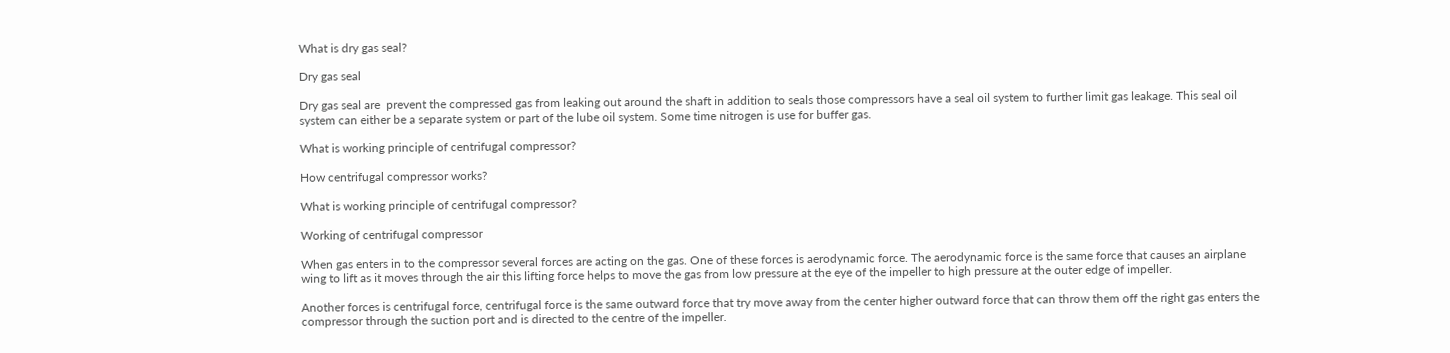What is dry gas seal?

Dry gas seal

Dry gas seal are  prevent the compressed gas from leaking out around the shaft in addition to seals those compressors have a seal oil system to further limit gas leakage. This seal oil system can either be a separate system or part of the lube oil system. Some time nitrogen is use for buffer gas.

What is working principle of centrifugal compressor?

How centrifugal compressor works?

What is working principle of centrifugal compressor?

Working of centrifugal compressor

When gas enters in to the compressor several forces are acting on the gas. One of these forces is aerodynamic force. The aerodynamic force is the same force that causes an airplane wing to lift as it moves through the air this lifting force helps to move the gas from low pressure at the eye of the impeller to high pressure at the outer edge of impeller.

Another forces is centrifugal force, centrifugal force is the same outward force that try move away from the center higher outward force that can throw them off the right gas enters the compressor through the suction port and is directed to the centre of the impeller.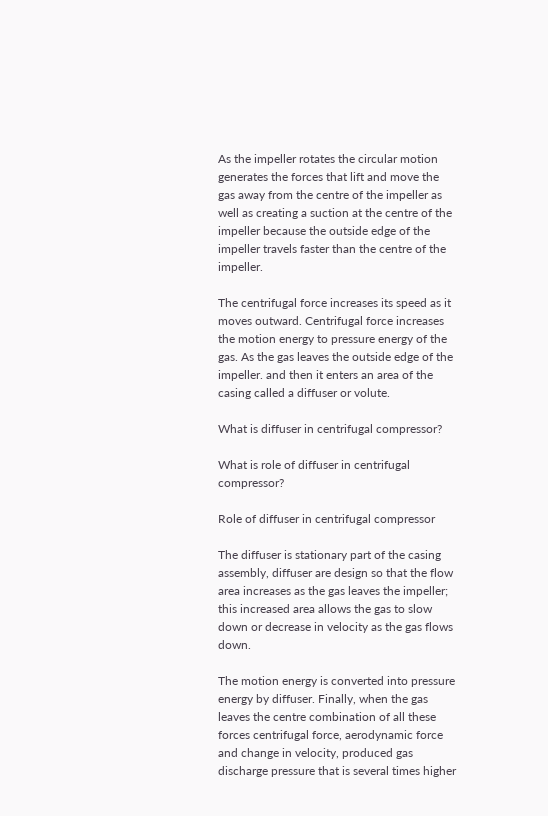As the impeller rotates the circular motion generates the forces that lift and move the gas away from the centre of the impeller as well as creating a suction at the centre of the impeller because the outside edge of the impeller travels faster than the centre of the impeller.

The centrifugal force increases its speed as it moves outward. Centrifugal force increases the motion energy to pressure energy of the gas. As the gas leaves the outside edge of the impeller. and then it enters an area of the casing called a diffuser or volute.

What is diffuser in centrifugal compressor?

What is role of diffuser in centrifugal compressor?

Role of diffuser in centrifugal compressor

The diffuser is stationary part of the casing assembly, diffuser are design so that the flow area increases as the gas leaves the impeller; this increased area allows the gas to slow down or decrease in velocity as the gas flows down.

The motion energy is converted into pressure energy by diffuser. Finally, when the gas leaves the centre combination of all these forces centrifugal force, aerodynamic force and change in velocity, produced gas discharge pressure that is several times higher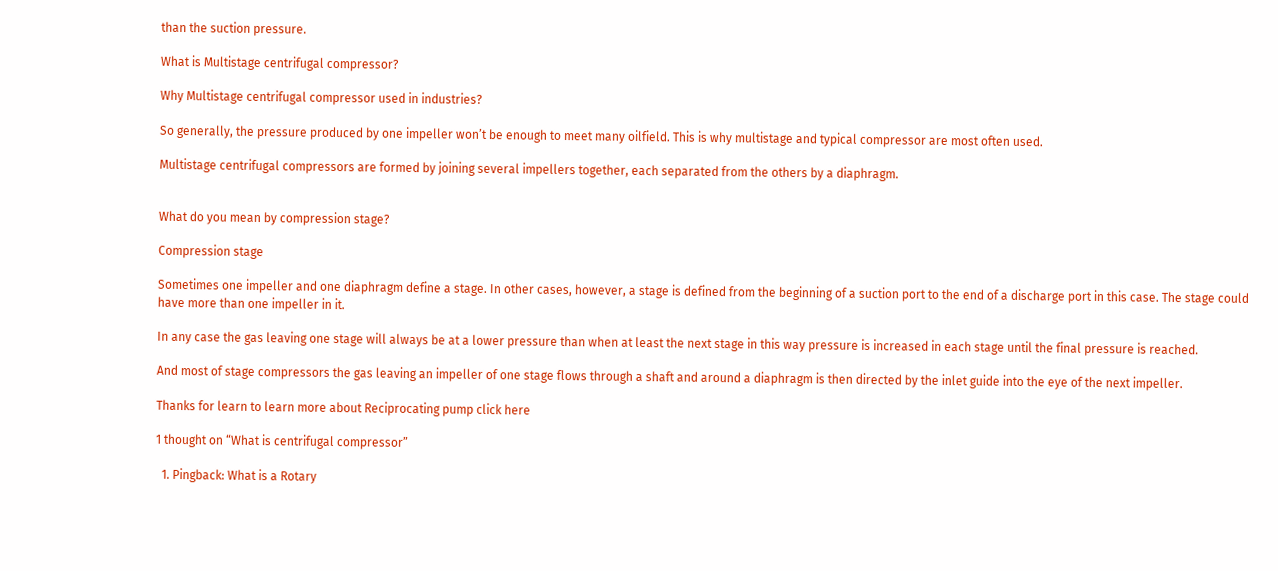than the suction pressure.

What is Multistage centrifugal compressor?

Why Multistage centrifugal compressor used in industries?

So generally, the pressure produced by one impeller won’t be enough to meet many oilfield. This is why multistage and typical compressor are most often used.

Multistage centrifugal compressors are formed by joining several impellers together, each separated from the others by a diaphragm.


What do you mean by compression stage?

Compression stage

Sometimes one impeller and one diaphragm define a stage. In other cases, however, a stage is defined from the beginning of a suction port to the end of a discharge port in this case. The stage could have more than one impeller in it.

In any case the gas leaving one stage will always be at a lower pressure than when at least the next stage in this way pressure is increased in each stage until the final pressure is reached.

And most of stage compressors the gas leaving an impeller of one stage flows through a shaft and around a diaphragm is then directed by the inlet guide into the eye of the next impeller.

Thanks for learn to learn more about Reciprocating pump click here

1 thought on “What is centrifugal compressor”

  1. Pingback: What is a Rotary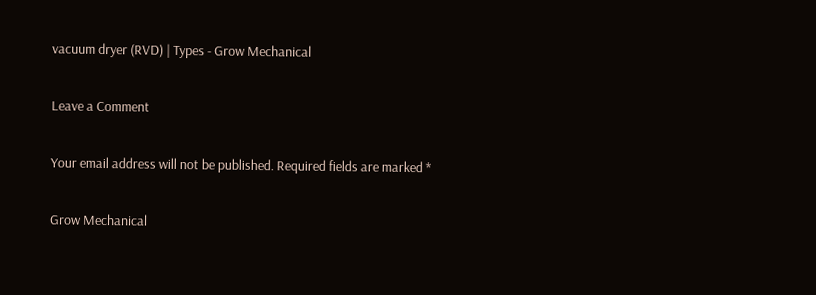vacuum dryer (RVD) | Types - Grow Mechanical

Leave a Comment

Your email address will not be published. Required fields are marked *

Grow Mechanical